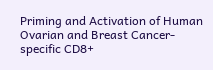Priming and Activation of Human Ovarian and Breast Cancer-specific CD8+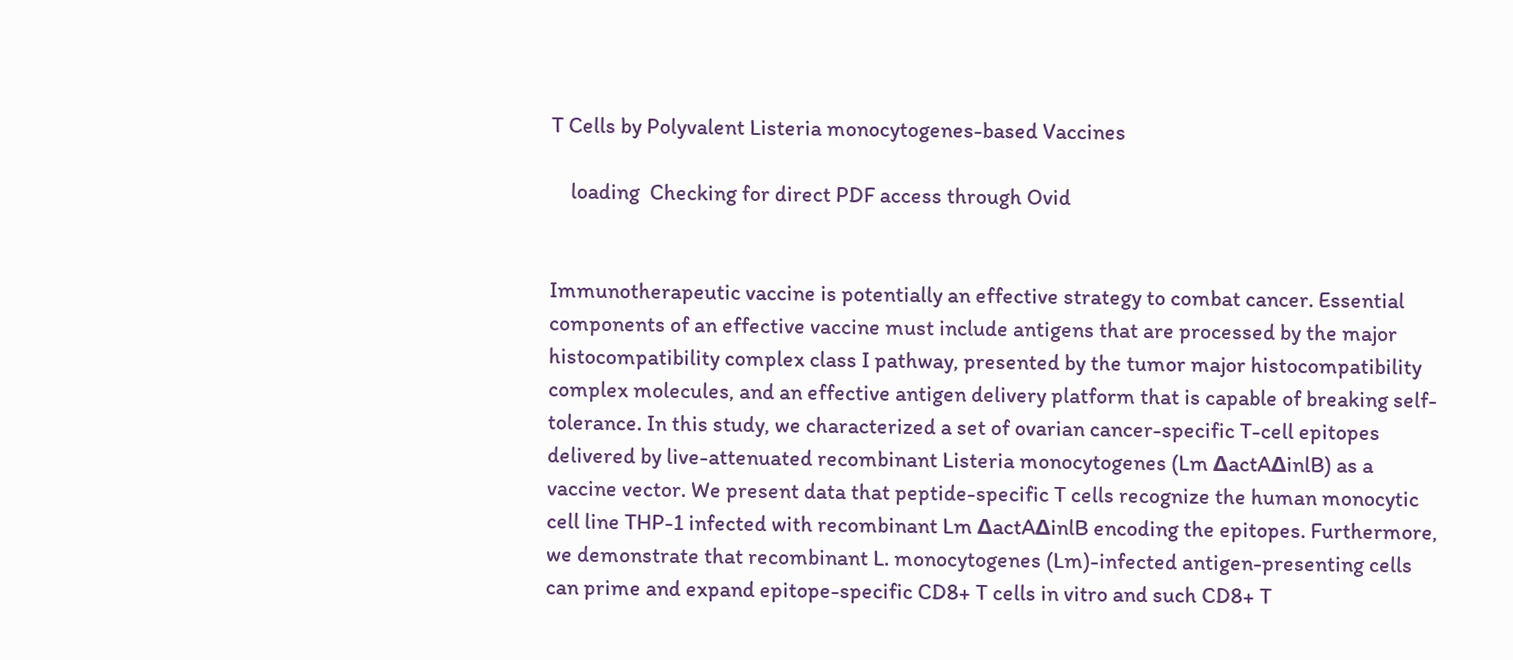T Cells by Polyvalent Listeria monocytogenes-based Vaccines

    loading  Checking for direct PDF access through Ovid


Immunotherapeutic vaccine is potentially an effective strategy to combat cancer. Essential components of an effective vaccine must include antigens that are processed by the major histocompatibility complex class I pathway, presented by the tumor major histocompatibility complex molecules, and an effective antigen delivery platform that is capable of breaking self-tolerance. In this study, we characterized a set of ovarian cancer-specific T-cell epitopes delivered by live-attenuated recombinant Listeria monocytogenes (Lm ΔactAΔinlB) as a vaccine vector. We present data that peptide-specific T cells recognize the human monocytic cell line THP-1 infected with recombinant Lm ΔactAΔinlB encoding the epitopes. Furthermore, we demonstrate that recombinant L. monocytogenes (Lm)-infected antigen-presenting cells can prime and expand epitope-specific CD8+ T cells in vitro and such CD8+ T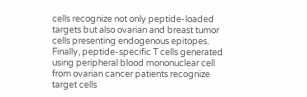cells recognize not only peptide-loaded targets but also ovarian and breast tumor cells presenting endogenous epitopes. Finally, peptide-specific T cells generated using peripheral blood mononuclear cell from ovarian cancer patients recognize target cells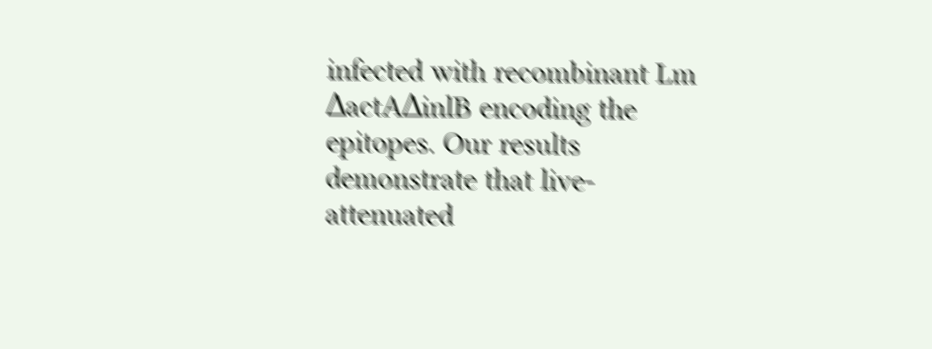infected with recombinant Lm ΔactAΔinlB encoding the epitopes. Our results demonstrate that live-attenuated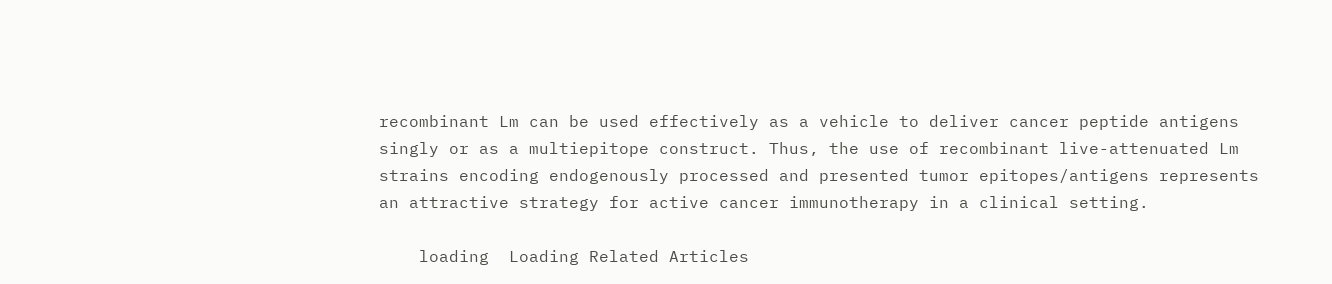recombinant Lm can be used effectively as a vehicle to deliver cancer peptide antigens singly or as a multiepitope construct. Thus, the use of recombinant live-attenuated Lm strains encoding endogenously processed and presented tumor epitopes/antigens represents an attractive strategy for active cancer immunotherapy in a clinical setting.

    loading  Loading Related Articles